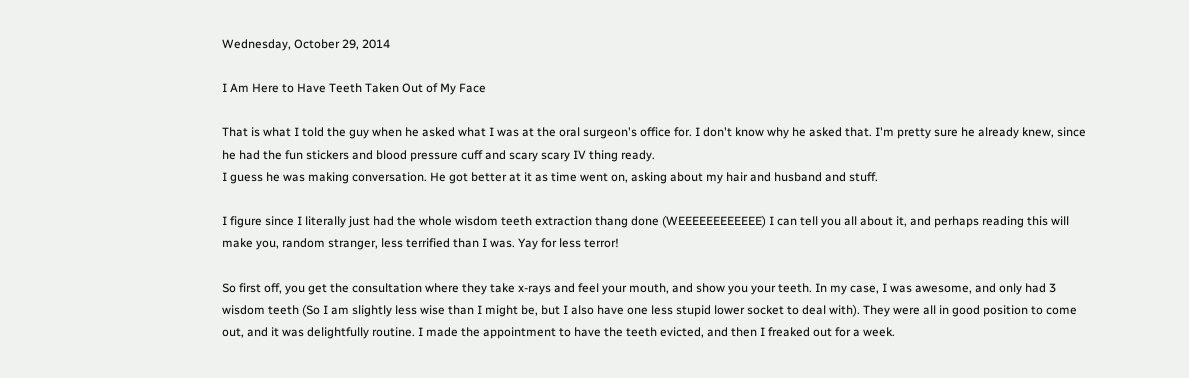Wednesday, October 29, 2014

I Am Here to Have Teeth Taken Out of My Face

That is what I told the guy when he asked what I was at the oral surgeon's office for. I don't know why he asked that. I'm pretty sure he already knew, since he had the fun stickers and blood pressure cuff and scary scary IV thing ready.
I guess he was making conversation. He got better at it as time went on, asking about my hair and husband and stuff.

I figure since I literally just had the whole wisdom teeth extraction thang done (WEEEEEEEEEEEE) I can tell you all about it, and perhaps reading this will make you, random stranger, less terrified than I was. Yay for less terror!

So first off, you get the consultation where they take x-rays and feel your mouth, and show you your teeth. In my case, I was awesome, and only had 3 wisdom teeth (So I am slightly less wise than I might be, but I also have one less stupid lower socket to deal with). They were all in good position to come out, and it was delightfully routine. I made the appointment to have the teeth evicted, and then I freaked out for a week.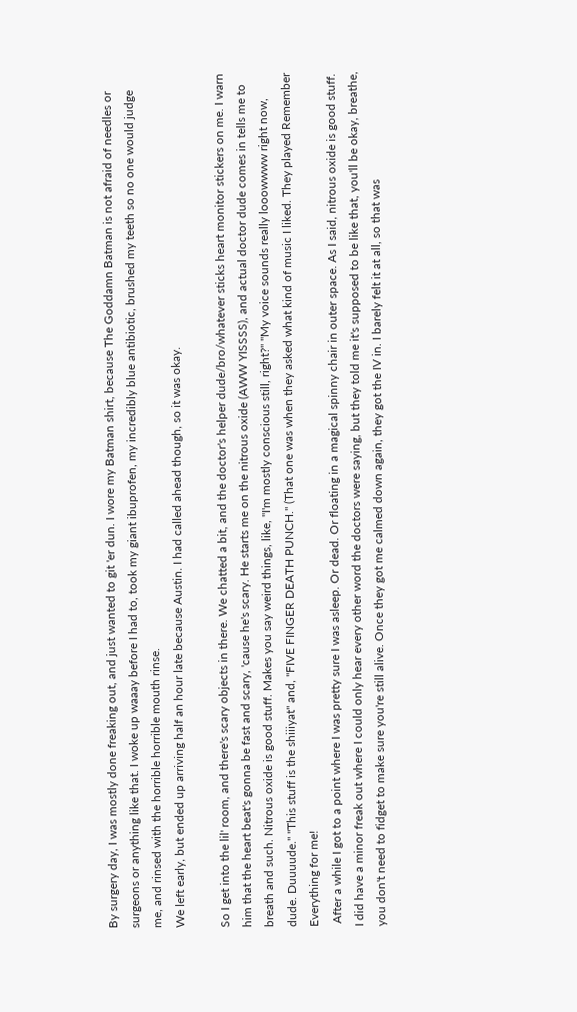By surgery day, I was mostly done freaking out, and just wanted to git 'er dun. I wore my Batman shirt, because The Goddamn Batman is not afraid of needles or surgeons or anything like that. I woke up waaay before I had to, took my giant ibuprofen, my incredibly blue antibiotic, brushed my teeth so no one would judge me, and rinsed with the horrible horrible mouth rinse.
We left early, but ended up arriving half an hour late because Austin. I had called ahead though, so it was okay.

So I get into the lil' room, and there's scary objects in there. We chatted a bit, and the doctor's helper dude/bro/whatever sticks heart monitor stickers on me. I warn him that the heart beat's gonna be fast and scary, 'cause he's scary. He starts me on the nitrous oxide (AWW YISSSS), and actual doctor dude comes in tells me to breath and such. Nitrous oxide is good stuff. Makes you say weird things, like, "I'm mostly conscious still, right?" "My voice sounds really looowwww right now, dude. Duuuude." "This stuff is the shiiiyat" and, "FIVE FINGER DEATH PUNCH." (That one was when they asked what kind of music I liked. They played Remember Everything for me!
 After a while I got to a point where I was pretty sure I was asleep. Or dead. Or floating in a magical spinny chair in outer space. As I said, nitrous oxide is good stuff.
I did have a minor freak out where I could only hear every other word the doctors were saying, but they told me it's supposed to be like that, you'll be okay, breathe, you don't need to fidget to make sure you're still alive. Once they got me calmed down again, they got the IV in. I barely felt it at all, so that was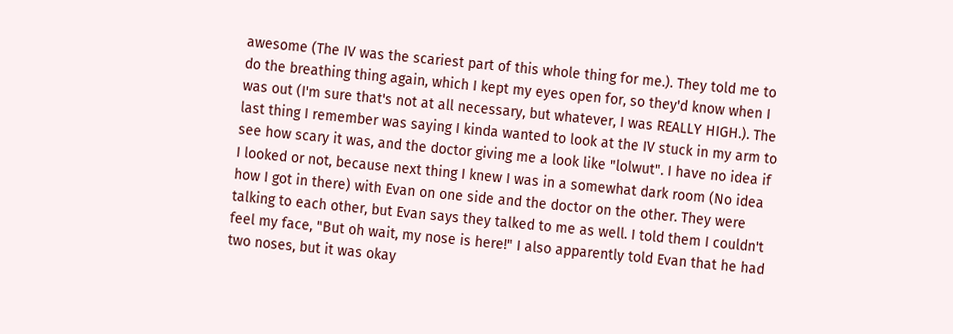awesome (The IV was the scariest part of this whole thing for me.). They told me to do the breathing thing again, which I kept my eyes open for, so they'd know when I was out (I'm sure that's not at all necessary, but whatever, I was REALLY HIGH.). The last thing I remember was saying I kinda wanted to look at the IV stuck in my arm to see how scary it was, and the doctor giving me a look like "lolwut". I have no idea if I looked or not, because next thing I knew I was in a somewhat dark room (No idea how I got in there) with Evan on one side and the doctor on the other. They were talking to each other, but Evan says they talked to me as well. I told them I couldn't feel my face, "But oh wait, my nose is here!" I also apparently told Evan that he had two noses, but it was okay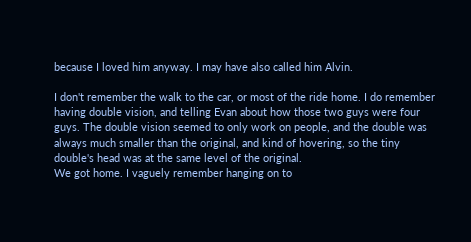because I loved him anyway. I may have also called him Alvin.

I don't remember the walk to the car, or most of the ride home. I do remember having double vision, and telling Evan about how those two guys were four guys. The double vision seemed to only work on people, and the double was always much smaller than the original, and kind of hovering, so the tiny double's head was at the same level of the original.
We got home. I vaguely remember hanging on to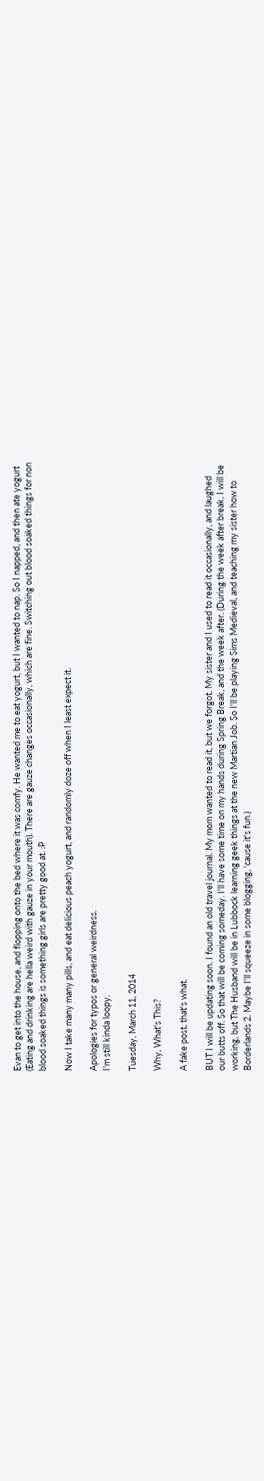Evan to get into the house, and flopping onto the bed where it was comfy. He wanted me to eat yogurt, but I wanted to nap. So I napped, and then ate yogurt (Eating and drinking are hella weird with gauze in your mouth). There are gauze changes occasionally, which are fine. Switching out blood soaked things for non blood soaked things is something girls are pretty good at. :P

Now I take many many pills, and eat delicious peach yogurt, and randomly doze off when I least expect it.

Apologies for typos or general weirdness.
I'm still kinda loopy.

Tuesday, March 11, 2014

Why, What's This?

A fake post, that's what.

BUT I will be updating soon. I found an old travel journal. My mom wanted to read it, but we forgot. My sister and I used to read it occasionally, and laughed our butts off. So that will be coming someday. I'll have some time on my hands during Spring Break, and the week after. (During the week after break, I will be working, but The Husband will be in Lubbock learning geek things at the new Martian Job. So I'll be playing Sims Medieval, and teaching my sister how to Borderlands 2. Maybe I'll squeeze in some blogging, 'cause it's fun.)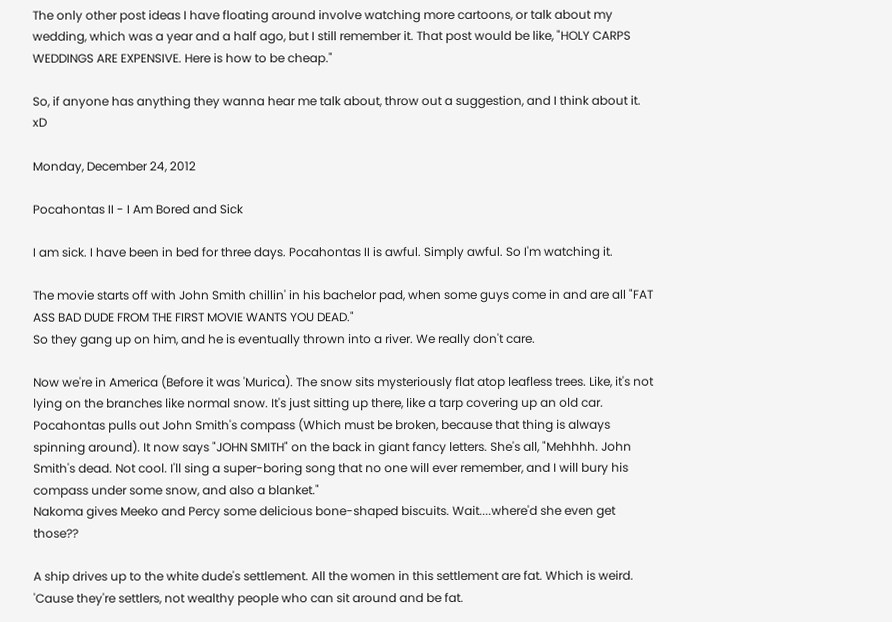The only other post ideas I have floating around involve watching more cartoons, or talk about my wedding, which was a year and a half ago, but I still remember it. That post would be like, "HOLY CARPS WEDDINGS ARE EXPENSIVE. Here is how to be cheap."

So, if anyone has anything they wanna hear me talk about, throw out a suggestion, and I think about it. xD

Monday, December 24, 2012

Pocahontas II - I Am Bored and Sick

I am sick. I have been in bed for three days. Pocahontas II is awful. Simply awful. So I'm watching it.

The movie starts off with John Smith chillin' in his bachelor pad, when some guys come in and are all "FAT ASS BAD DUDE FROM THE FIRST MOVIE WANTS YOU DEAD."
So they gang up on him, and he is eventually thrown into a river. We really don't care.

Now we're in America (Before it was 'Murica). The snow sits mysteriously flat atop leafless trees. Like, it's not lying on the branches like normal snow. It's just sitting up there, like a tarp covering up an old car.
Pocahontas pulls out John Smith's compass (Which must be broken, because that thing is always spinning around). It now says "JOHN SMITH" on the back in giant fancy letters. She's all, "Mehhhh. John Smith's dead. Not cool. I'll sing a super-boring song that no one will ever remember, and I will bury his compass under some snow, and also a blanket."
Nakoma gives Meeko and Percy some delicious bone-shaped biscuits. Wait....where'd she even get those??

A ship drives up to the white dude's settlement. All the women in this settlement are fat. Which is weird. 'Cause they're settlers, not wealthy people who can sit around and be fat.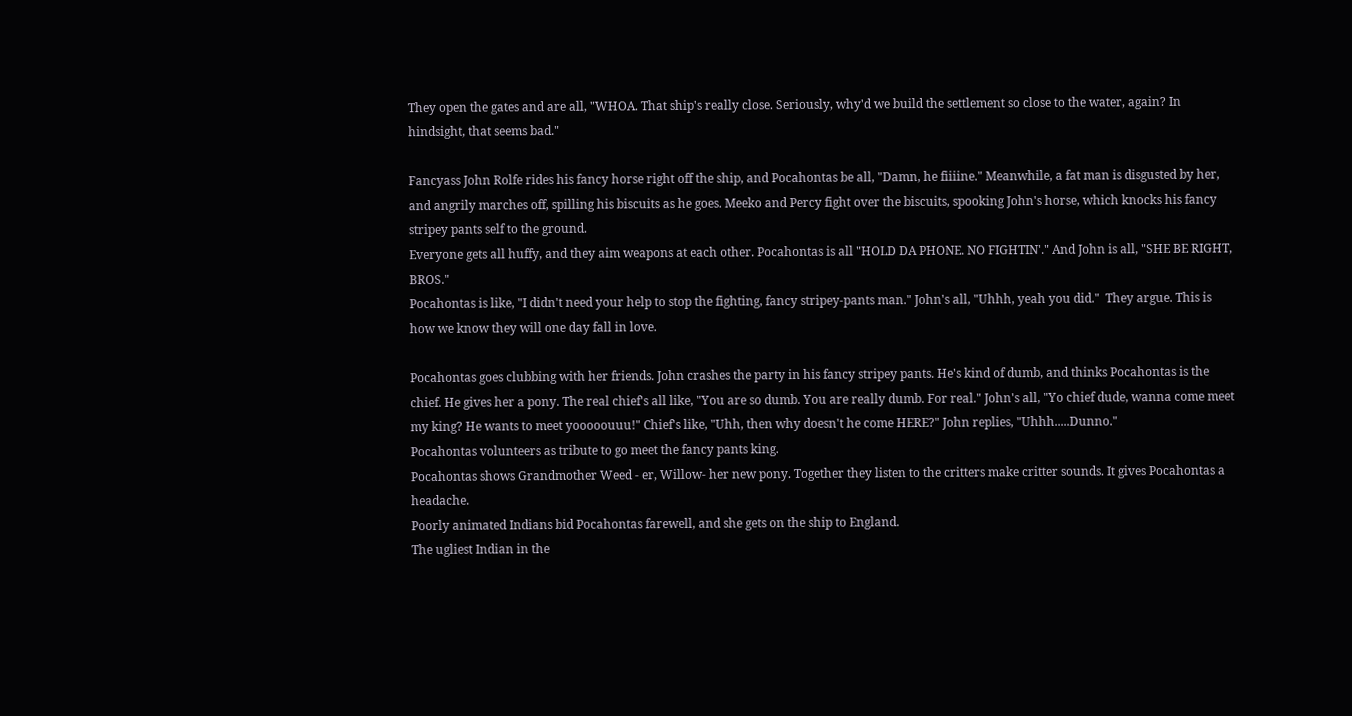They open the gates and are all, "WHOA. That ship's really close. Seriously, why'd we build the settlement so close to the water, again? In hindsight, that seems bad."

Fancyass John Rolfe rides his fancy horse right off the ship, and Pocahontas be all, "Damn, he fiiiine." Meanwhile, a fat man is disgusted by her, and angrily marches off, spilling his biscuits as he goes. Meeko and Percy fight over the biscuits, spooking John's horse, which knocks his fancy stripey pants self to the ground.
Everyone gets all huffy, and they aim weapons at each other. Pocahontas is all "HOLD DA PHONE. NO FIGHTIN'." And John is all, "SHE BE RIGHT, BROS."
Pocahontas is like, "I didn't need your help to stop the fighting, fancy stripey-pants man." John's all, "Uhhh, yeah you did."  They argue. This is how we know they will one day fall in love.

Pocahontas goes clubbing with her friends. John crashes the party in his fancy stripey pants. He's kind of dumb, and thinks Pocahontas is the chief. He gives her a pony. The real chief's all like, "You are so dumb. You are really dumb. For real." John's all, "Yo chief dude, wanna come meet my king? He wants to meet yooooouuu!" Chief's like, "Uhh, then why doesn't he come HERE?" John replies, "Uhhh.....Dunno."
Pocahontas volunteers as tribute to go meet the fancy pants king.
Pocahontas shows Grandmother Weed - er, Willow- her new pony. Together they listen to the critters make critter sounds. It gives Pocahontas a headache.
Poorly animated Indians bid Pocahontas farewell, and she gets on the ship to England.
The ugliest Indian in the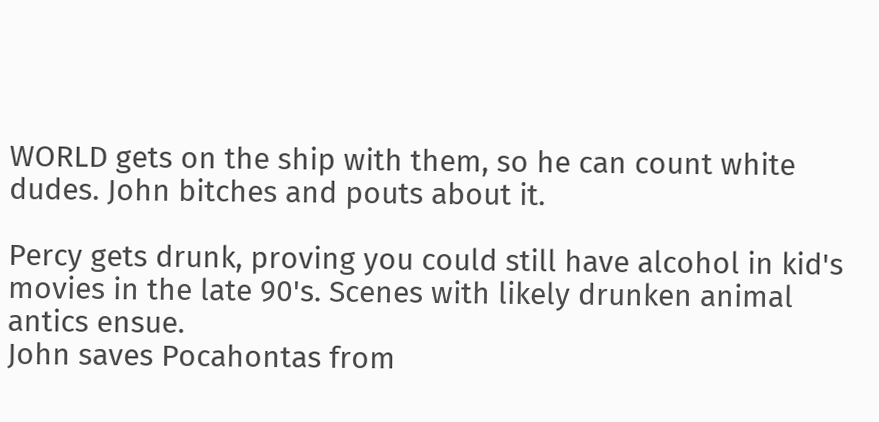WORLD gets on the ship with them, so he can count white dudes. John bitches and pouts about it.

Percy gets drunk, proving you could still have alcohol in kid's movies in the late 90's. Scenes with likely drunken animal antics ensue.
John saves Pocahontas from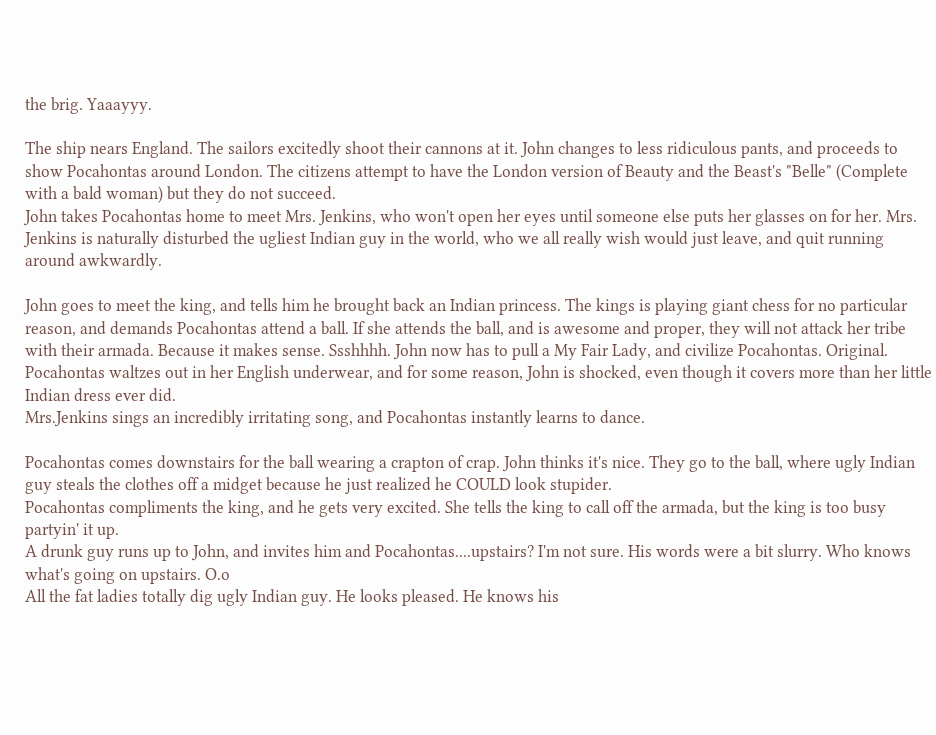the brig. Yaaayyy.

The ship nears England. The sailors excitedly shoot their cannons at it. John changes to less ridiculous pants, and proceeds to show Pocahontas around London. The citizens attempt to have the London version of Beauty and the Beast's "Belle" (Complete with a bald woman) but they do not succeed.
John takes Pocahontas home to meet Mrs. Jenkins, who won't open her eyes until someone else puts her glasses on for her. Mrs. Jenkins is naturally disturbed the ugliest Indian guy in the world, who we all really wish would just leave, and quit running around awkwardly.

John goes to meet the king, and tells him he brought back an Indian princess. The kings is playing giant chess for no particular reason, and demands Pocahontas attend a ball. If she attends the ball, and is awesome and proper, they will not attack her tribe with their armada. Because it makes sense. Ssshhhh. John now has to pull a My Fair Lady, and civilize Pocahontas. Original.
Pocahontas waltzes out in her English underwear, and for some reason, John is shocked, even though it covers more than her little Indian dress ever did.
Mrs.Jenkins sings an incredibly irritating song, and Pocahontas instantly learns to dance.

Pocahontas comes downstairs for the ball wearing a crapton of crap. John thinks it's nice. They go to the ball, where ugly Indian guy steals the clothes off a midget because he just realized he COULD look stupider.
Pocahontas compliments the king, and he gets very excited. She tells the king to call off the armada, but the king is too busy partyin' it up.
A drunk guy runs up to John, and invites him and Pocahontas....upstairs? I'm not sure. His words were a bit slurry. Who knows what's going on upstairs. O.o
All the fat ladies totally dig ugly Indian guy. He looks pleased. He knows his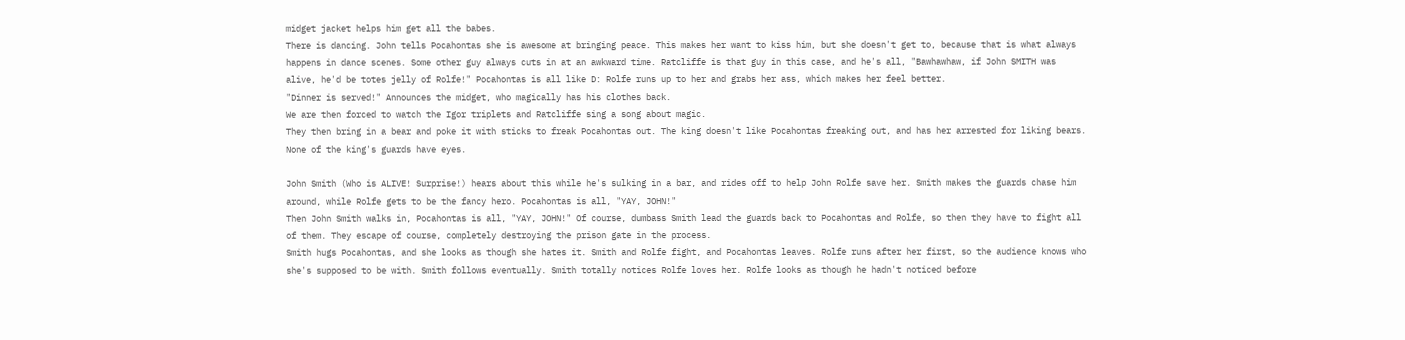midget jacket helps him get all the babes.
There is dancing. John tells Pocahontas she is awesome at bringing peace. This makes her want to kiss him, but she doesn't get to, because that is what always happens in dance scenes. Some other guy always cuts in at an awkward time. Ratcliffe is that guy in this case, and he's all, "Bawhawhaw, if John SMITH was alive, he'd be totes jelly of Rolfe!" Pocahontas is all like D: Rolfe runs up to her and grabs her ass, which makes her feel better.
"Dinner is served!" Announces the midget, who magically has his clothes back.
We are then forced to watch the Igor triplets and Ratcliffe sing a song about magic.
They then bring in a bear and poke it with sticks to freak Pocahontas out. The king doesn't like Pocahontas freaking out, and has her arrested for liking bears. None of the king's guards have eyes.

John Smith (Who is ALIVE! Surprise!) hears about this while he's sulking in a bar, and rides off to help John Rolfe save her. Smith makes the guards chase him around, while Rolfe gets to be the fancy hero. Pocahontas is all, "YAY, JOHN!"
Then John Smith walks in, Pocahontas is all, "YAY, JOHN!" Of course, dumbass Smith lead the guards back to Pocahontas and Rolfe, so then they have to fight all of them. They escape of course, completely destroying the prison gate in the process.
Smith hugs Pocahontas, and she looks as though she hates it. Smith and Rolfe fight, and Pocahontas leaves. Rolfe runs after her first, so the audience knows who she's supposed to be with. Smith follows eventually. Smith totally notices Rolfe loves her. Rolfe looks as though he hadn't noticed before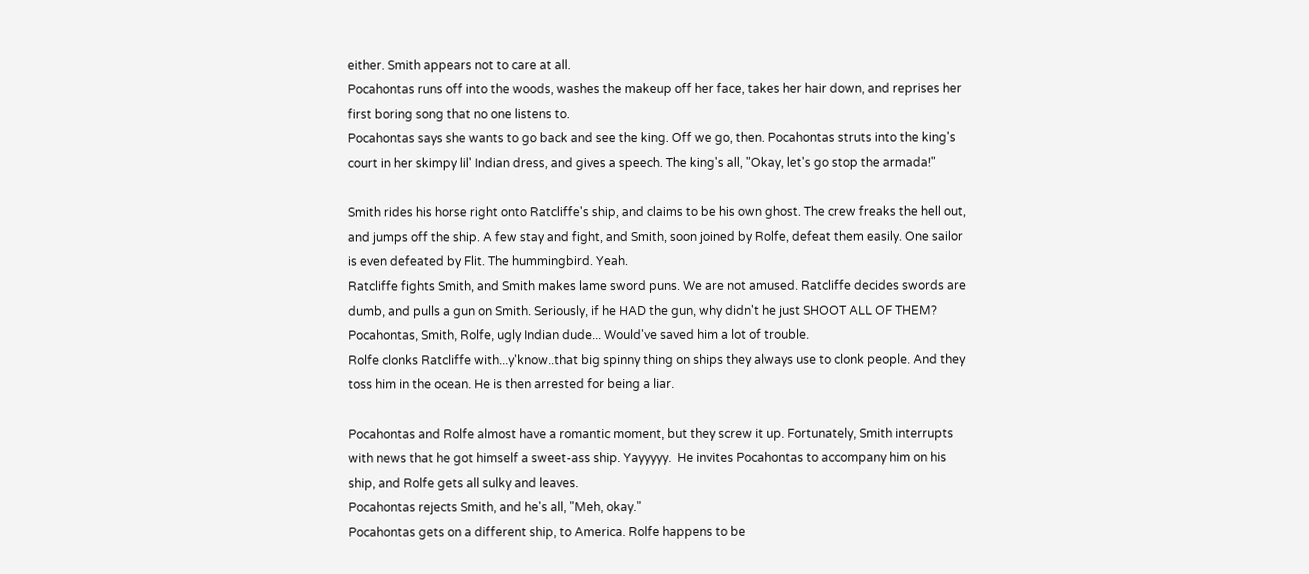either. Smith appears not to care at all.
Pocahontas runs off into the woods, washes the makeup off her face, takes her hair down, and reprises her first boring song that no one listens to.
Pocahontas says she wants to go back and see the king. Off we go, then. Pocahontas struts into the king's court in her skimpy lil' Indian dress, and gives a speech. The king's all, "Okay, let's go stop the armada!"

Smith rides his horse right onto Ratcliffe's ship, and claims to be his own ghost. The crew freaks the hell out, and jumps off the ship. A few stay and fight, and Smith, soon joined by Rolfe, defeat them easily. One sailor is even defeated by Flit. The hummingbird. Yeah.
Ratcliffe fights Smith, and Smith makes lame sword puns. We are not amused. Ratcliffe decides swords are dumb, and pulls a gun on Smith. Seriously, if he HAD the gun, why didn't he just SHOOT ALL OF THEM? Pocahontas, Smith, Rolfe, ugly Indian dude... Would've saved him a lot of trouble.
Rolfe clonks Ratcliffe with...y'know..that big spinny thing on ships they always use to clonk people. And they toss him in the ocean. He is then arrested for being a liar.

Pocahontas and Rolfe almost have a romantic moment, but they screw it up. Fortunately, Smith interrupts with news that he got himself a sweet-ass ship. Yayyyyy.  He invites Pocahontas to accompany him on his ship, and Rolfe gets all sulky and leaves.
Pocahontas rejects Smith, and he's all, "Meh, okay."
Pocahontas gets on a different ship, to America. Rolfe happens to be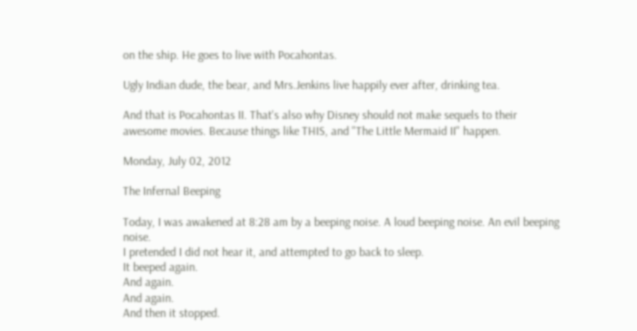on the ship. He goes to live with Pocahontas.

Ugly Indian dude, the bear, and Mrs.Jenkins live happily ever after, drinking tea.

And that is Pocahontas II. That's also why Disney should not make sequels to their awesome movies. Because things like THIS, and "The Little Mermaid II" happen.

Monday, July 02, 2012

The Infernal Beeping

Today, I was awakened at 8:28 am by a beeping noise. A loud beeping noise. An evil beeping noise.
I pretended I did not hear it, and attempted to go back to sleep.
It beeped again.
And again.
And again.
And then it stopped.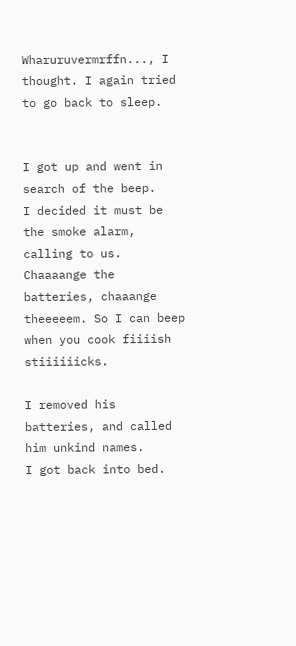Wharuruvermrffn..., I thought. I again tried to go back to sleep.


I got up and went in search of the beep.
I decided it must be the smoke alarm, calling to us.
Chaaaange the batteries, chaaange theeeeem. So I can beep when you cook fiiiish stiiiiiicks.

I removed his batteries, and called him unkind names.
I got back into bed.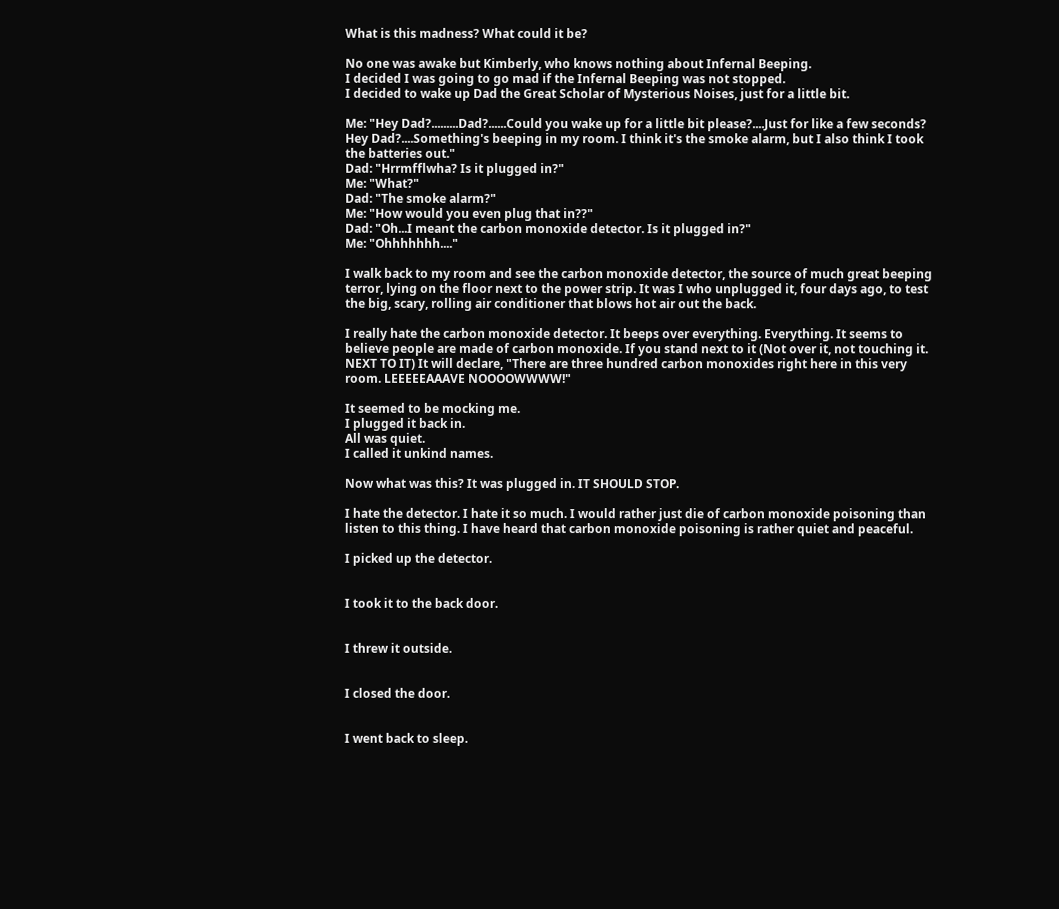What is this madness? What could it be?

No one was awake but Kimberly, who knows nothing about Infernal Beeping.
I decided I was going to go mad if the Infernal Beeping was not stopped.
I decided to wake up Dad the Great Scholar of Mysterious Noises, just for a little bit.

Me: "Hey Dad?.........Dad?......Could you wake up for a little bit please?....Just for like a few seconds? Hey Dad?....Something's beeping in my room. I think it's the smoke alarm, but I also think I took the batteries out."
Dad: "Hrrmfflwha? Is it plugged in?"
Me: "What?"
Dad: "The smoke alarm?"
Me: "How would you even plug that in??"
Dad: "Oh...I meant the carbon monoxide detector. Is it plugged in?"
Me: "Ohhhhhhh...."

I walk back to my room and see the carbon monoxide detector, the source of much great beeping terror, lying on the floor next to the power strip. It was I who unplugged it, four days ago, to test the big, scary, rolling air conditioner that blows hot air out the back.

I really hate the carbon monoxide detector. It beeps over everything. Everything. It seems to believe people are made of carbon monoxide. If you stand next to it (Not over it, not touching it. NEXT TO IT) It will declare, "There are three hundred carbon monoxides right here in this very room. LEEEEEAAAVE NOOOOWWWW!"

It seemed to be mocking me.
I plugged it back in.
All was quiet.
I called it unkind names.

Now what was this? It was plugged in. IT SHOULD STOP.

I hate the detector. I hate it so much. I would rather just die of carbon monoxide poisoning than listen to this thing. I have heard that carbon monoxide poisoning is rather quiet and peaceful.

I picked up the detector.


I took it to the back door.


I threw it outside.


I closed the door.


I went back to sleep.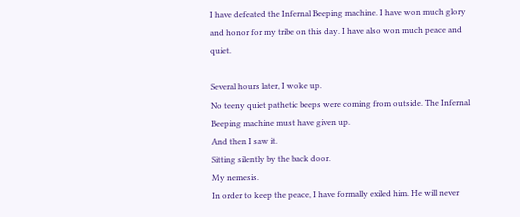I have defeated the Infernal Beeping machine. I have won much glory and honor for my tribe on this day. I have also won much peace and quiet.

Several hours later, I woke up.
No teeny quiet pathetic beeps were coming from outside. The Infernal Beeping machine must have given up.
And then I saw it.
Sitting silently by the back door.
My nemesis.
In order to keep the peace, I have formally exiled him. He will never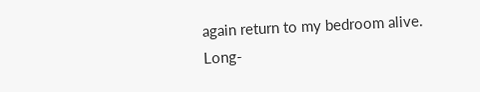again return to my bedroom alive.
Long-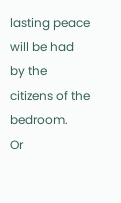lasting peace will be had by the citizens of the bedroom.
Or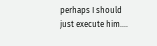perhaps I should just execute him....